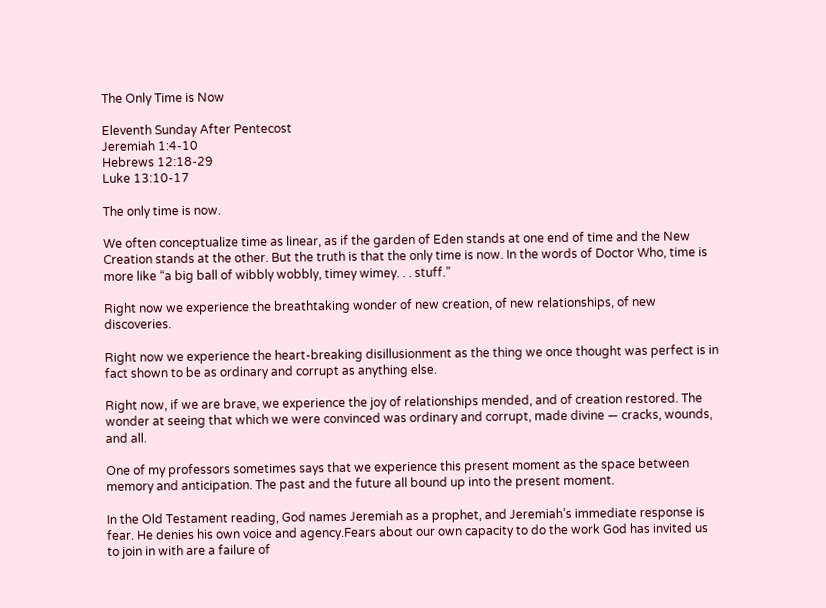The Only Time is Now

Eleventh Sunday After Pentecost
Jeremiah 1:4-10
Hebrews 12:18-29
Luke 13:10-17

The only time is now.

We often conceptualize time as linear, as if the garden of Eden stands at one end of time and the New Creation stands at the other. But the truth is that the only time is now. In the words of Doctor Who, time is more like “a big ball of wibbly wobbly, timey wimey. . . stuff.”

Right now we experience the breathtaking wonder of new creation, of new relationships, of new discoveries.

Right now we experience the heart-breaking disillusionment as the thing we once thought was perfect is in fact shown to be as ordinary and corrupt as anything else.

Right now, if we are brave, we experience the joy of relationships mended, and of creation restored. The wonder at seeing that which we were convinced was ordinary and corrupt, made divine — cracks, wounds, and all.

One of my professors sometimes says that we experience this present moment as the space between memory and anticipation. The past and the future all bound up into the present moment.

In the Old Testament reading, God names Jeremiah as a prophet, and Jeremiah’s immediate response is fear. He denies his own voice and agency.Fears about our own capacity to do the work God has invited us to join in with are a failure of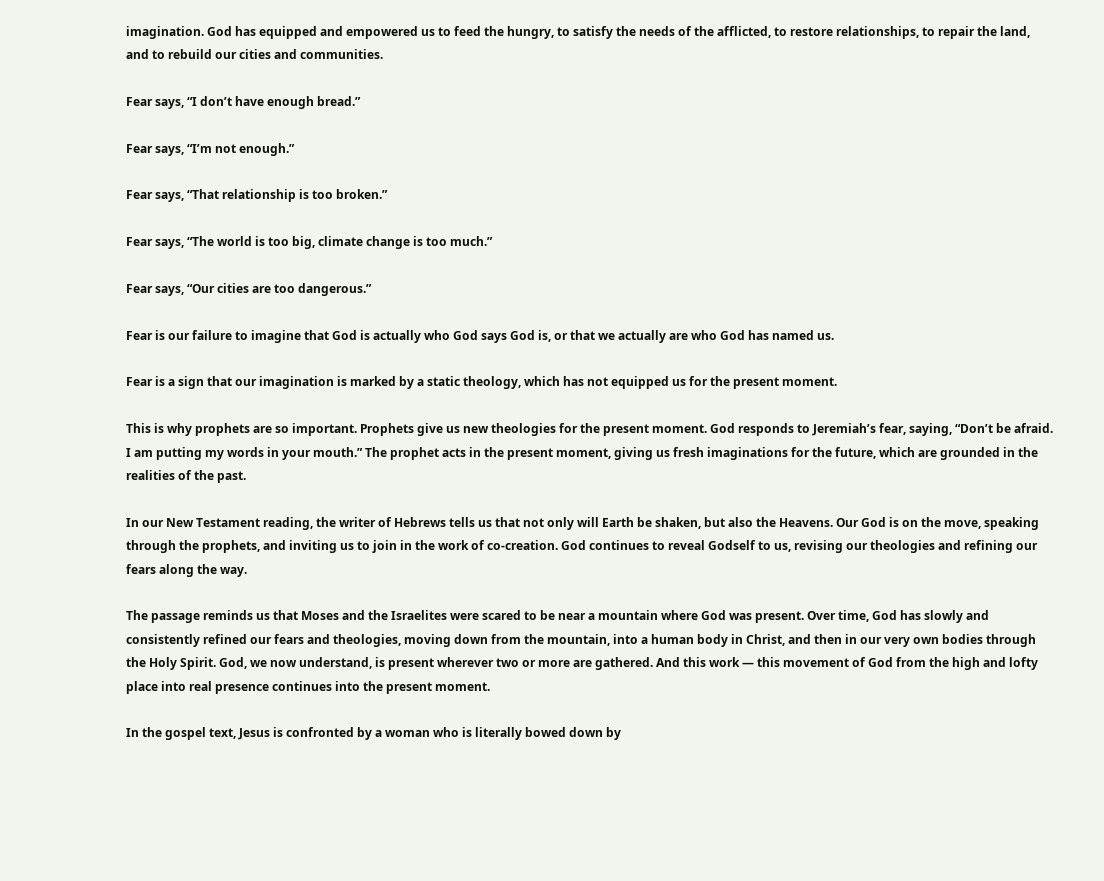imagination. God has equipped and empowered us to feed the hungry, to satisfy the needs of the afflicted, to restore relationships, to repair the land, and to rebuild our cities and communities.

Fear says, “I don’t have enough bread.”

Fear says, “I’m not enough.”

Fear says, “That relationship is too broken.”

Fear says, “The world is too big, climate change is too much.”

Fear says, “Our cities are too dangerous.”

Fear is our failure to imagine that God is actually who God says God is, or that we actually are who God has named us.

Fear is a sign that our imagination is marked by a static theology, which has not equipped us for the present moment.

This is why prophets are so important. Prophets give us new theologies for the present moment. God responds to Jeremiah’s fear, saying, “Don’t be afraid. I am putting my words in your mouth.” The prophet acts in the present moment, giving us fresh imaginations for the future, which are grounded in the realities of the past.

In our New Testament reading, the writer of Hebrews tells us that not only will Earth be shaken, but also the Heavens. Our God is on the move, speaking through the prophets, and inviting us to join in the work of co-creation. God continues to reveal Godself to us, revising our theologies and refining our fears along the way.

The passage reminds us that Moses and the Israelites were scared to be near a mountain where God was present. Over time, God has slowly and consistently refined our fears and theologies, moving down from the mountain, into a human body in Christ, and then in our very own bodies through the Holy Spirit. God, we now understand, is present wherever two or more are gathered. And this work — this movement of God from the high and lofty place into real presence continues into the present moment.

In the gospel text, Jesus is confronted by a woman who is literally bowed down by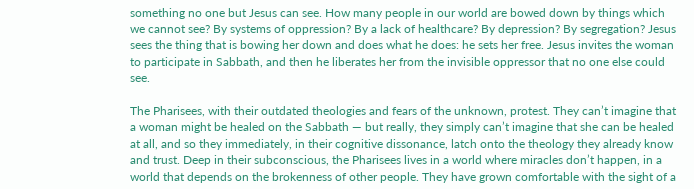something no one but Jesus can see. How many people in our world are bowed down by things which we cannot see? By systems of oppression? By a lack of healthcare? By depression? By segregation? Jesus sees the thing that is bowing her down and does what he does: he sets her free. Jesus invites the woman to participate in Sabbath, and then he liberates her from the invisible oppressor that no one else could see.

The Pharisees, with their outdated theologies and fears of the unknown, protest. They can’t imagine that a woman might be healed on the Sabbath — but really, they simply can’t imagine that she can be healed at all, and so they immediately, in their cognitive dissonance, latch onto the theology they already know and trust. Deep in their subconscious, the Pharisees lives in a world where miracles don’t happen, in a world that depends on the brokenness of other people. They have grown comfortable with the sight of a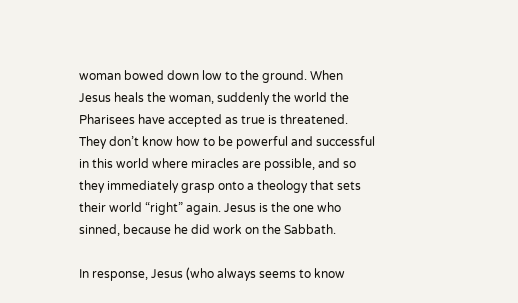woman bowed down low to the ground. When Jesus heals the woman, suddenly the world the Pharisees have accepted as true is threatened. They don’t know how to be powerful and successful in this world where miracles are possible, and so they immediately grasp onto a theology that sets their world “right” again. Jesus is the one who sinned, because he did work on the Sabbath.

In response, Jesus (who always seems to know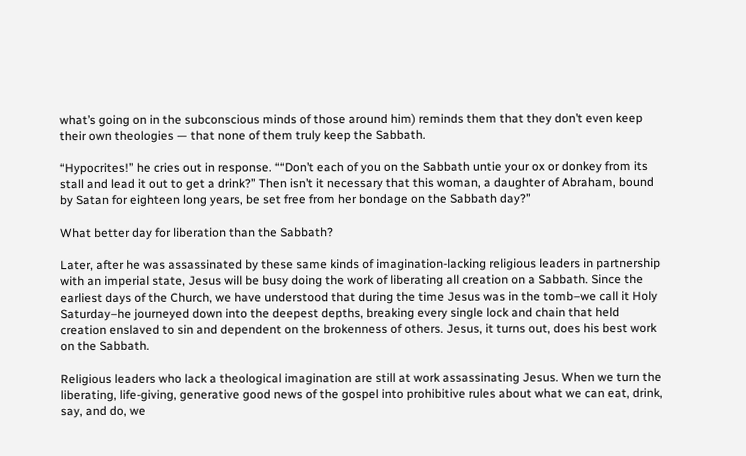what’s going on in the subconscious minds of those around him) reminds them that they don’t even keep their own theologies — that none of them truly keep the Sabbath.

“Hypocrites!” he cries out in response. ““Don’t each of you on the Sabbath untie your ox or donkey from its stall and lead it out to get a drink?” Then isn’t it necessary that this woman, a daughter of Abraham, bound by Satan for eighteen long years, be set free from her bondage on the Sabbath day?”

What better day for liberation than the Sabbath?

Later, after he was assassinated by these same kinds of imagination-lacking religious leaders in partnership with an imperial state, Jesus will be busy doing the work of liberating all creation on a Sabbath. Since the earliest days of the Church, we have understood that during the time Jesus was in the tomb–we call it Holy Saturday–he journeyed down into the deepest depths, breaking every single lock and chain that held creation enslaved to sin and dependent on the brokenness of others. Jesus, it turns out, does his best work on the Sabbath.

Religious leaders who lack a theological imagination are still at work assassinating Jesus. When we turn the liberating, life-giving, generative good news of the gospel into prohibitive rules about what we can eat, drink, say, and do, we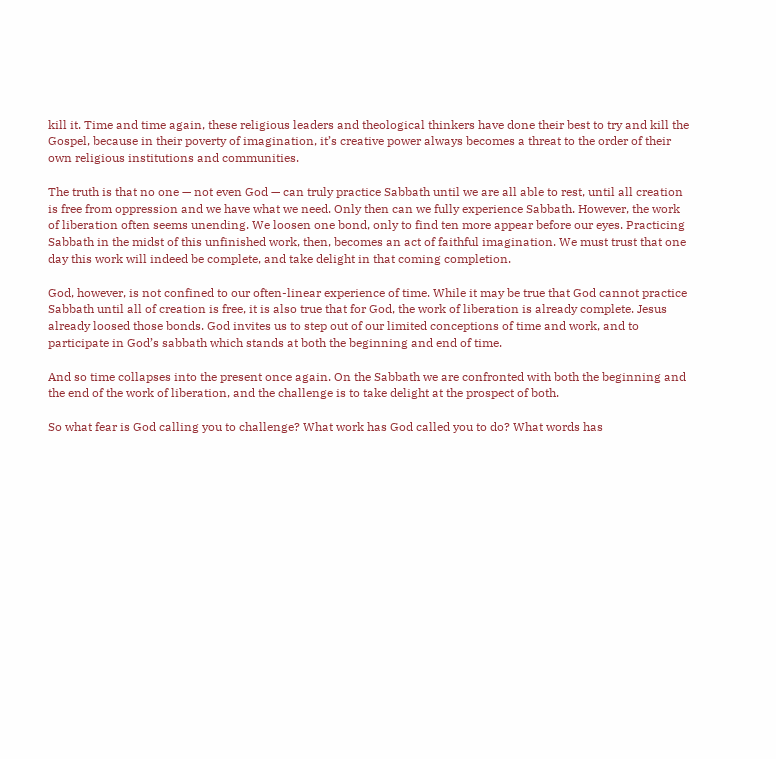kill it. Time and time again, these religious leaders and theological thinkers have done their best to try and kill the Gospel, because in their poverty of imagination, it’s creative power always becomes a threat to the order of their own religious institutions and communities.

The truth is that no one — not even God — can truly practice Sabbath until we are all able to rest, until all creation is free from oppression and we have what we need. Only then can we fully experience Sabbath. However, the work of liberation often seems unending. We loosen one bond, only to find ten more appear before our eyes. Practicing Sabbath in the midst of this unfinished work, then, becomes an act of faithful imagination. We must trust that one day this work will indeed be complete, and take delight in that coming completion.

God, however, is not confined to our often-linear experience of time. While it may be true that God cannot practice Sabbath until all of creation is free, it is also true that for God, the work of liberation is already complete. Jesus already loosed those bonds. God invites us to step out of our limited conceptions of time and work, and to participate in God’s sabbath which stands at both the beginning and end of time.

And so time collapses into the present once again. On the Sabbath we are confronted with both the beginning and the end of the work of liberation, and the challenge is to take delight at the prospect of both.

So what fear is God calling you to challenge? What work has God called you to do? What words has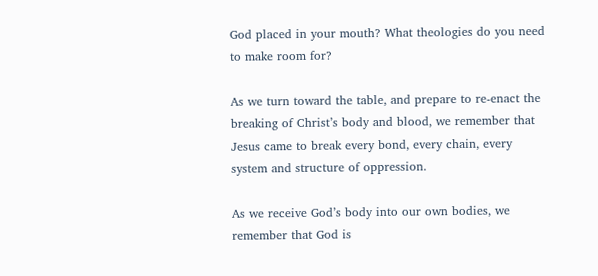God placed in your mouth? What theologies do you need to make room for?

As we turn toward the table, and prepare to re-enact the breaking of Christ’s body and blood, we remember that Jesus came to break every bond, every chain, every system and structure of oppression.

As we receive God’s body into our own bodies, we remember that God is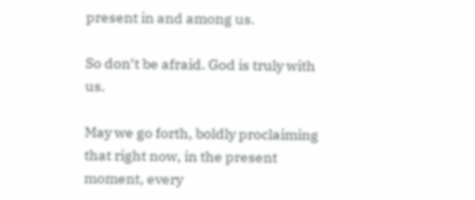present in and among us.

So don’t be afraid. God is truly with us.

May we go forth, boldly proclaiming that right now, in the present moment, every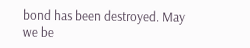bond has been destroyed. May we be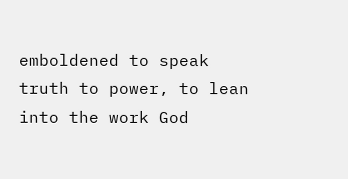emboldened to speak truth to power, to lean into the work God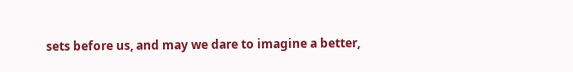sets before us, and may we dare to imagine a better,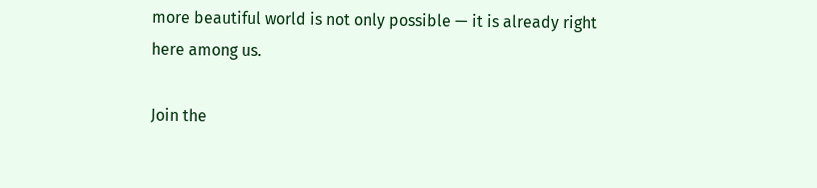more beautiful world is not only possible — it is already right here among us.

Join the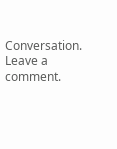Conversation. Leave a comment.